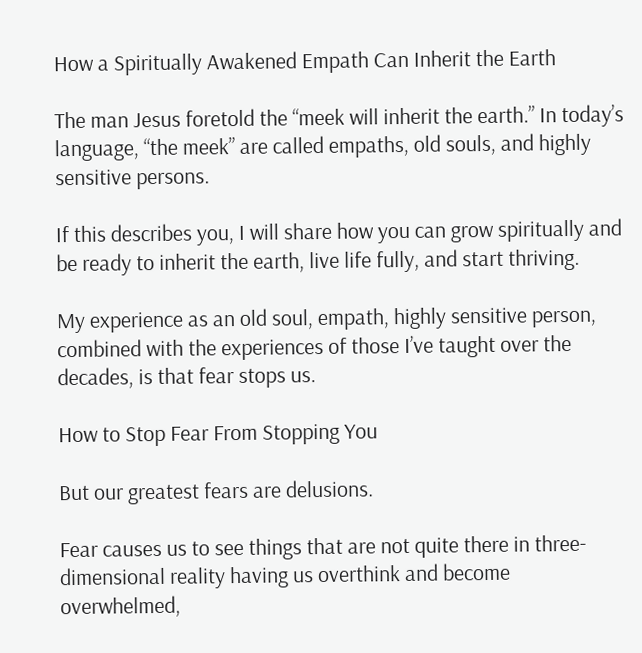How a Spiritually Awakened Empath Can Inherit the Earth

The man Jesus foretold the “meek will inherit the earth.” In today’s language, “the meek” are called empaths, old souls, and highly sensitive persons.

If this describes you, I will share how you can grow spiritually and be ready to inherit the earth, live life fully, and start thriving.

My experience as an old soul, empath, highly sensitive person, combined with the experiences of those I’ve taught over the decades, is that fear stops us.

How to Stop Fear From Stopping You

But our greatest fears are delusions.

Fear causes us to see things that are not quite there in three-dimensional reality having us overthink and become overwhelmed,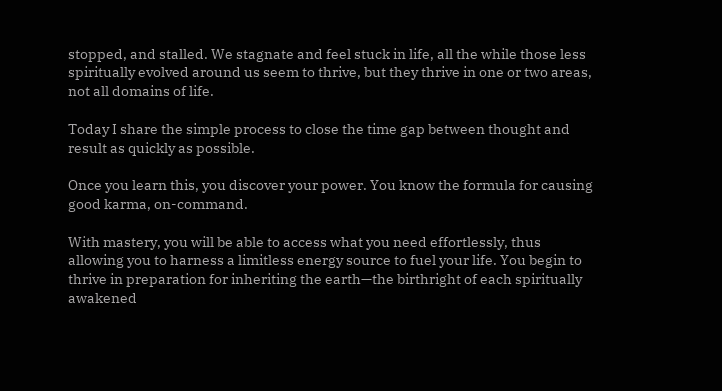stopped, and stalled. We stagnate and feel stuck in life, all the while those less spiritually evolved around us seem to thrive, but they thrive in one or two areas, not all domains of life.

Today I share the simple process to close the time gap between thought and result as quickly as possible.

Once you learn this, you discover your power. You know the formula for causing good karma, on-command.

With mastery, you will be able to access what you need effortlessly, thus allowing you to harness a limitless energy source to fuel your life. You begin to thrive in preparation for inheriting the earth—the birthright of each spiritually awakened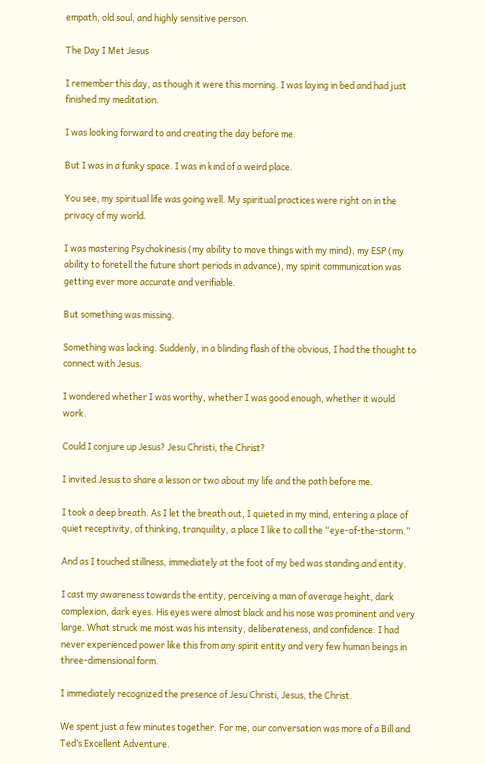empath, old soul, and highly sensitive person.

The Day I Met Jesus

I remember this day, as though it were this morning. I was laying in bed and had just finished my meditation.

I was looking forward to and creating the day before me.

But I was in a funky space. I was in kind of a weird place.

You see, my spiritual life was going well. My spiritual practices were right on in the privacy of my world.

I was mastering Psychokinesis (my ability to move things with my mind), my ESP (my ability to foretell the future short periods in advance), my spirit communication was getting ever more accurate and verifiable.

But something was missing.

Something was lacking. Suddenly, in a blinding flash of the obvious, I had the thought to connect with Jesus.

I wondered whether I was worthy, whether I was good enough, whether it would work.

Could I conjure up Jesus? Jesu Christi, the Christ?

I invited Jesus to share a lesson or two about my life and the path before me.

I took a deep breath. As I let the breath out, I quieted in my mind, entering a place of quiet receptivity, of thinking, tranquility, a place I like to call the “eye-of-the-storm.”

And as I touched stillness, immediately at the foot of my bed was standing and entity.

I cast my awareness towards the entity, perceiving a man of average height, dark complexion, dark eyes. His eyes were almost black and his nose was prominent and very large. What struck me most was his intensity, deliberateness, and confidence. I had never experienced power like this from any spirit entity and very few human beings in three-dimensional form.

I immediately recognized the presence of Jesu Christi, Jesus, the Christ.

We spent just a few minutes together. For me, our conversation was more of a Bill and Ted’s Excellent Adventure.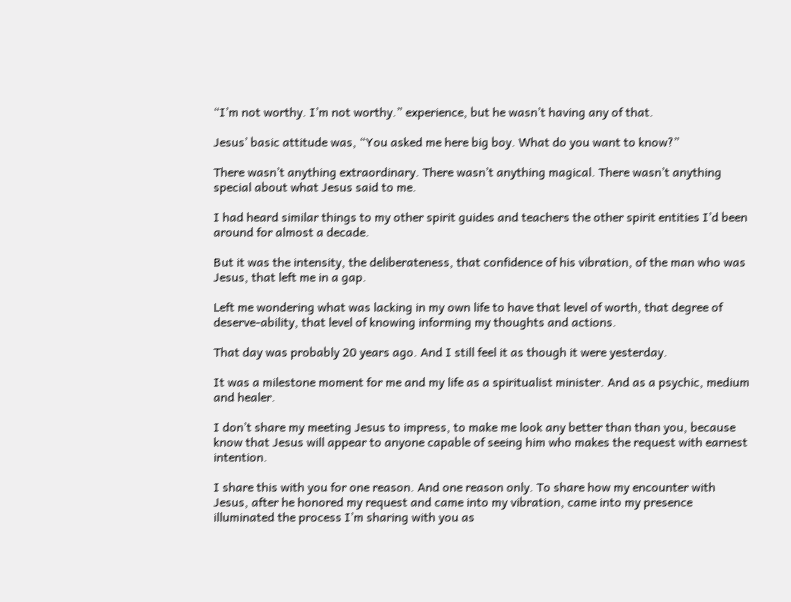“I’m not worthy. I’m not worthy.” experience, but he wasn’t having any of that.

Jesus’ basic attitude was, “You asked me here big boy. What do you want to know?”

There wasn’t anything extraordinary. There wasn’t anything magical. There wasn’t anything special about what Jesus said to me.

I had heard similar things to my other spirit guides and teachers the other spirit entities I’d been around for almost a decade.

But it was the intensity, the deliberateness, that confidence of his vibration, of the man who was Jesus, that left me in a gap.

Left me wondering what was lacking in my own life to have that level of worth, that degree of deserve-ability, that level of knowing informing my thoughts and actions.

That day was probably 20 years ago. And I still feel it as though it were yesterday.

It was a milestone moment for me and my life as a spiritualist minister. And as a psychic, medium and healer.

I don’t share my meeting Jesus to impress, to make me look any better than than you, because know that Jesus will appear to anyone capable of seeing him who makes the request with earnest intention.

I share this with you for one reason. And one reason only. To share how my encounter with Jesus, after he honored my request and came into my vibration, came into my presence illuminated the process I’m sharing with you as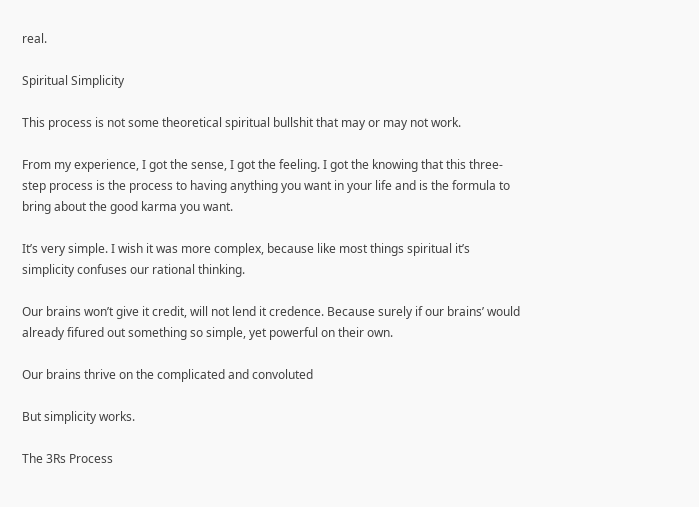real.

Spiritual Simplicity

This process is not some theoretical spiritual bullshit that may or may not work.

From my experience, I got the sense, I got the feeling. I got the knowing that this three-step process is the process to having anything you want in your life and is the formula to bring about the good karma you want.

It’s very simple. I wish it was more complex, because like most things spiritual it’s simplicity confuses our rational thinking.

Our brains won’t give it credit, will not lend it credence. Because surely if our brains’ would already fifured out something so simple, yet powerful on their own.

Our brains thrive on the complicated and convoluted

But simplicity works.

The 3Rs Process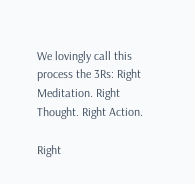We lovingly call this process the 3Rs: Right Meditation. Right Thought. Right Action.

Right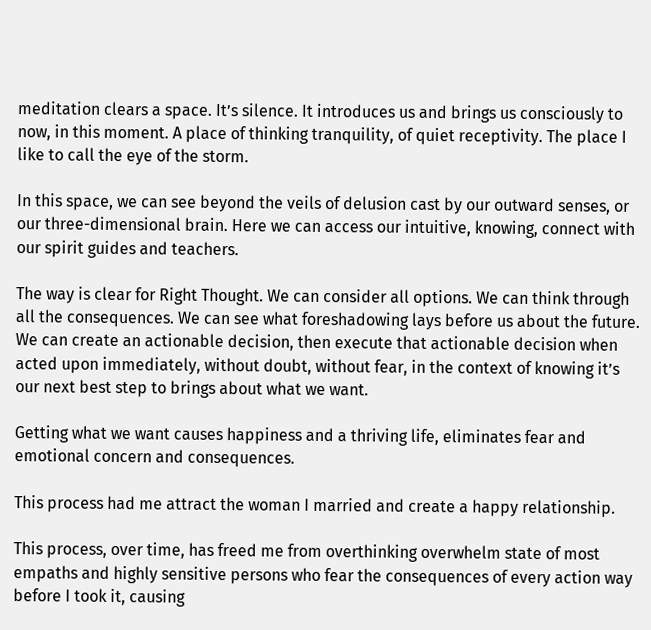meditation clears a space. It’s silence. It introduces us and brings us consciously to now, in this moment. A place of thinking tranquility, of quiet receptivity. The place I like to call the eye of the storm.

In this space, we can see beyond the veils of delusion cast by our outward senses, or our three-dimensional brain. Here we can access our intuitive, knowing, connect with our spirit guides and teachers.

The way is clear for Right Thought. We can consider all options. We can think through all the consequences. We can see what foreshadowing lays before us about the future. We can create an actionable decision, then execute that actionable decision when acted upon immediately, without doubt, without fear, in the context of knowing it’s our next best step to brings about what we want.

Getting what we want causes happiness and a thriving life, eliminates fear and emotional concern and consequences.

This process had me attract the woman I married and create a happy relationship.

This process, over time, has freed me from overthinking overwhelm state of most empaths and highly sensitive persons who fear the consequences of every action way before I took it, causing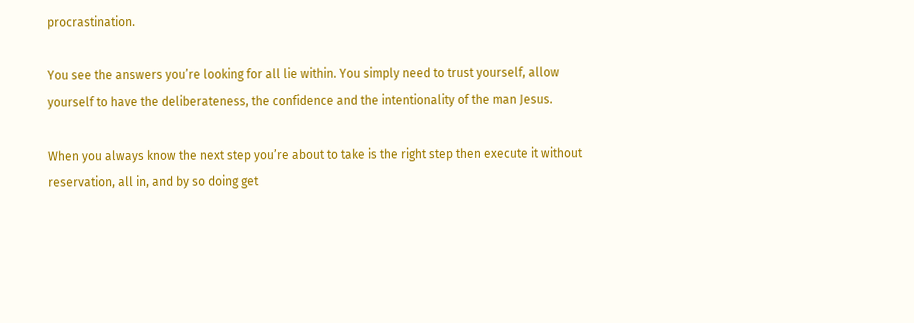procrastination.

You see the answers you’re looking for all lie within. You simply need to trust yourself, allow yourself to have the deliberateness, the confidence and the intentionality of the man Jesus.

When you always know the next step you’re about to take is the right step then execute it without reservation, all in, and by so doing get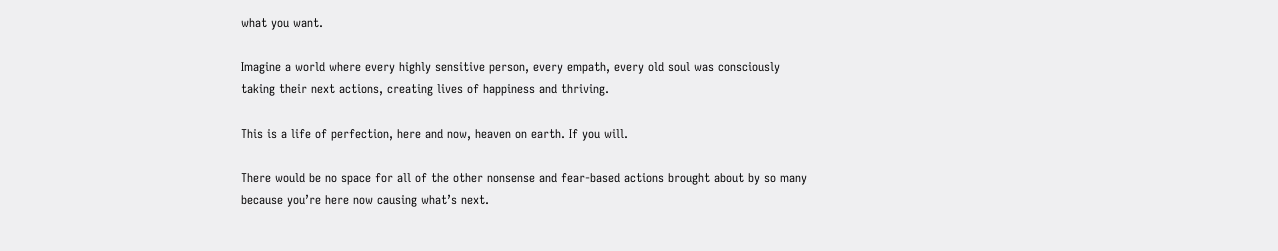what you want.

Imagine a world where every highly sensitive person, every empath, every old soul was consciously taking their next actions, creating lives of happiness and thriving.

This is a life of perfection, here and now, heaven on earth. If you will.

There would be no space for all of the other nonsense and fear-based actions brought about by so many because you’re here now causing what’s next.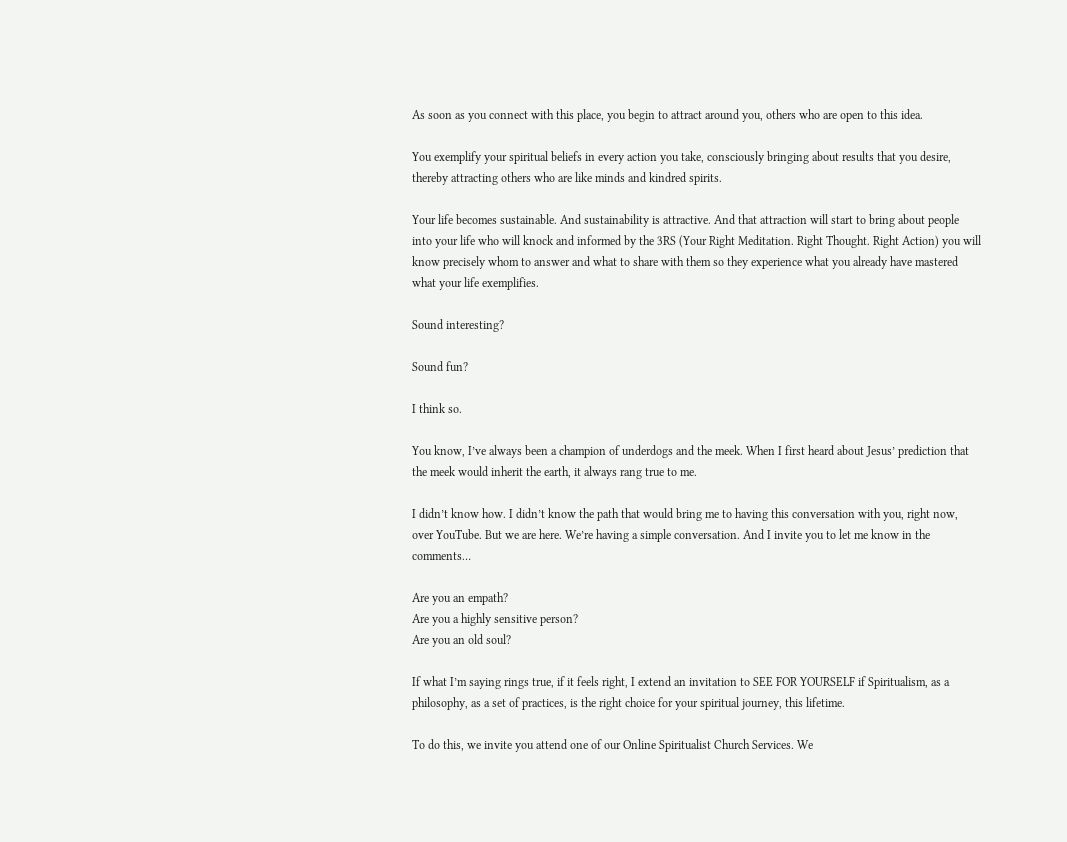As soon as you connect with this place, you begin to attract around you, others who are open to this idea.

You exemplify your spiritual beliefs in every action you take, consciously bringing about results that you desire, thereby attracting others who are like minds and kindred spirits.

Your life becomes sustainable. And sustainability is attractive. And that attraction will start to bring about people into your life who will knock and informed by the 3RS (Your Right Meditation. Right Thought. Right Action) you will know precisely whom to answer and what to share with them so they experience what you already have mastered what your life exemplifies.

Sound interesting?

Sound fun?

I think so.

You know, I’ve always been a champion of underdogs and the meek. When I first heard about Jesus’ prediction that the meek would inherit the earth, it always rang true to me.

I didn’t know how. I didn’t know the path that would bring me to having this conversation with you, right now, over YouTube. But we are here. We’re having a simple conversation. And I invite you to let me know in the comments…

Are you an empath?
Are you a highly sensitive person?
Are you an old soul?

If what I’m saying rings true, if it feels right, I extend an invitation to SEE FOR YOURSELF if Spiritualism, as a philosophy, as a set of practices, is the right choice for your spiritual journey, this lifetime.

To do this, we invite you attend one of our Online Spiritualist Church Services. We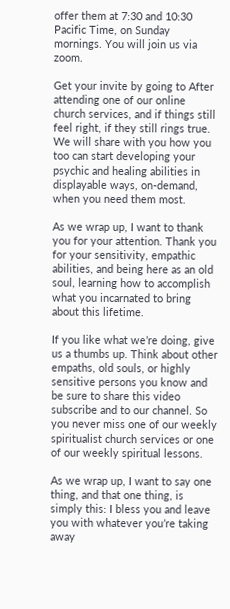offer them at 7:30 and 10:30 Pacific Time, on Sunday mornings. You will join us via zoom.

Get your invite by going to After attending one of our online church services, and if things still feel right, if they still rings true. We will share with you how you too can start developing your psychic and healing abilities in displayable ways, on-demand, when you need them most.

As we wrap up, I want to thank you for your attention. Thank you for your sensitivity, empathic abilities, and being here as an old soul, learning how to accomplish what you incarnated to bring about this lifetime.

If you like what we’re doing, give us a thumbs up. Think about other empaths, old souls, or highly sensitive persons you know and be sure to share this video subscribe and to our channel. So you never miss one of our weekly spiritualist church services or one of our weekly spiritual lessons.

As we wrap up, I want to say one thing, and that one thing, is simply this: I bless you and leave you with whatever you’re taking away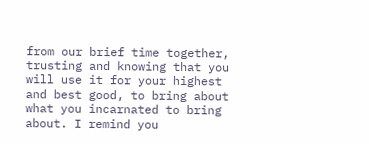from our brief time together, trusting and knowing that you will use it for your highest and best good, to bring about what you incarnated to bring about. I remind you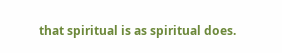that spiritual is as spiritual does.